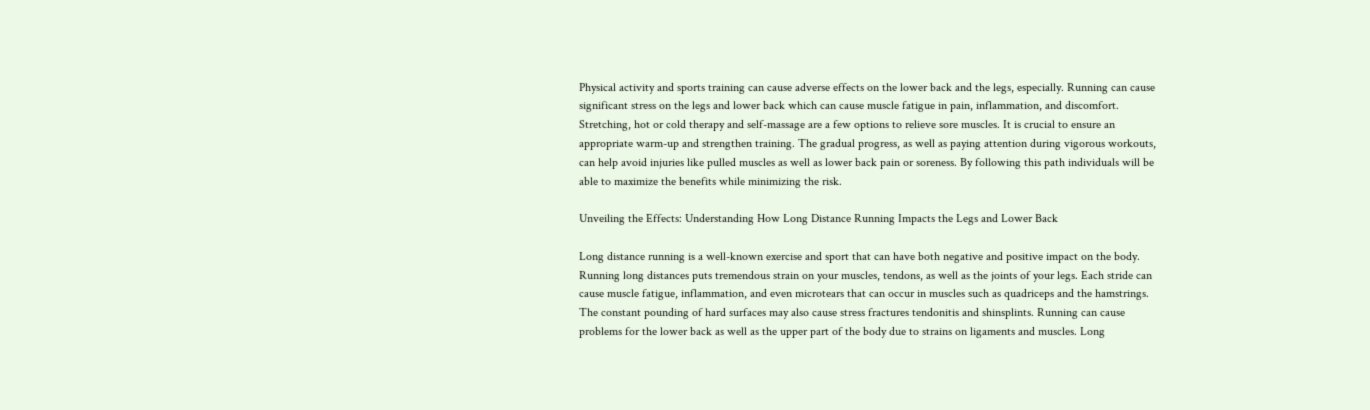Physical activity and sports training can cause adverse effects on the lower back and the legs, especially. Running can cause significant stress on the legs and lower back which can cause muscle fatigue in pain, inflammation, and discomfort. Stretching, hot or cold therapy and self-massage are a few options to relieve sore muscles. It is crucial to ensure an appropriate warm-up and strengthen training. The gradual progress, as well as paying attention during vigorous workouts, can help avoid injuries like pulled muscles as well as lower back pain or soreness. By following this path individuals will be able to maximize the benefits while minimizing the risk.

Unveiling the Effects: Understanding How Long Distance Running Impacts the Legs and Lower Back

Long distance running is a well-known exercise and sport that can have both negative and positive impact on the body. Running long distances puts tremendous strain on your muscles, tendons, as well as the joints of your legs. Each stride can cause muscle fatigue, inflammation, and even microtears that can occur in muscles such as quadriceps and the hamstrings. The constant pounding of hard surfaces may also cause stress fractures tendonitis and shinsplints. Running can cause problems for the lower back as well as the upper part of the body due to strains on ligaments and muscles. Long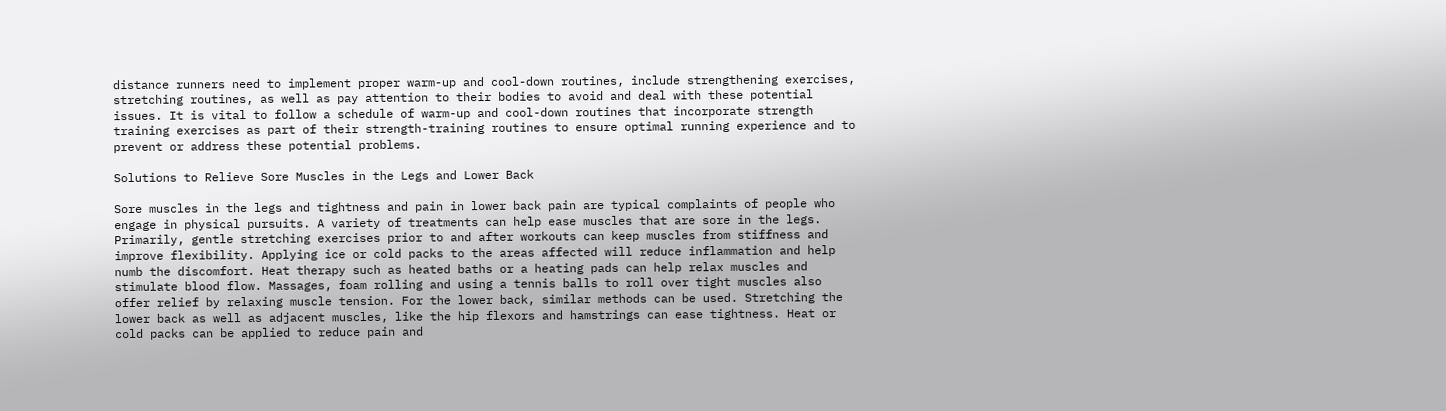distance runners need to implement proper warm-up and cool-down routines, include strengthening exercises, stretching routines, as well as pay attention to their bodies to avoid and deal with these potential issues. It is vital to follow a schedule of warm-up and cool-down routines that incorporate strength training exercises as part of their strength-training routines to ensure optimal running experience and to prevent or address these potential problems.

Solutions to Relieve Sore Muscles in the Legs and Lower Back

Sore muscles in the legs and tightness and pain in lower back pain are typical complaints of people who engage in physical pursuits. A variety of treatments can help ease muscles that are sore in the legs. Primarily, gentle stretching exercises prior to and after workouts can keep muscles from stiffness and improve flexibility. Applying ice or cold packs to the areas affected will reduce inflammation and help numb the discomfort. Heat therapy such as heated baths or a heating pads can help relax muscles and stimulate blood flow. Massages, foam rolling and using a tennis balls to roll over tight muscles also offer relief by relaxing muscle tension. For the lower back, similar methods can be used. Stretching the lower back as well as adjacent muscles, like the hip flexors and hamstrings can ease tightness. Heat or cold packs can be applied to reduce pain and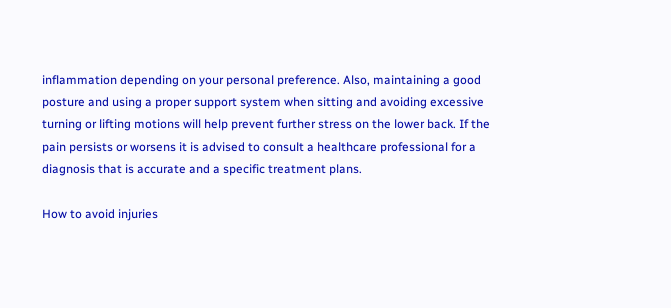inflammation depending on your personal preference. Also, maintaining a good posture and using a proper support system when sitting and avoiding excessive turning or lifting motions will help prevent further stress on the lower back. If the pain persists or worsens it is advised to consult a healthcare professional for a diagnosis that is accurate and a specific treatment plans.

How to avoid injuries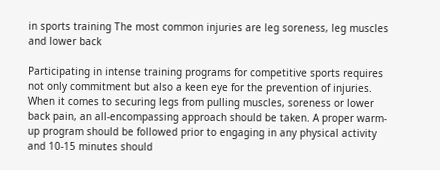in sports training The most common injuries are leg soreness, leg muscles and lower back

Participating in intense training programs for competitive sports requires not only commitment but also a keen eye for the prevention of injuries. When it comes to securing legs from pulling muscles, soreness or lower back pain, an all-encompassing approach should be taken. A proper warm-up program should be followed prior to engaging in any physical activity and 10-15 minutes should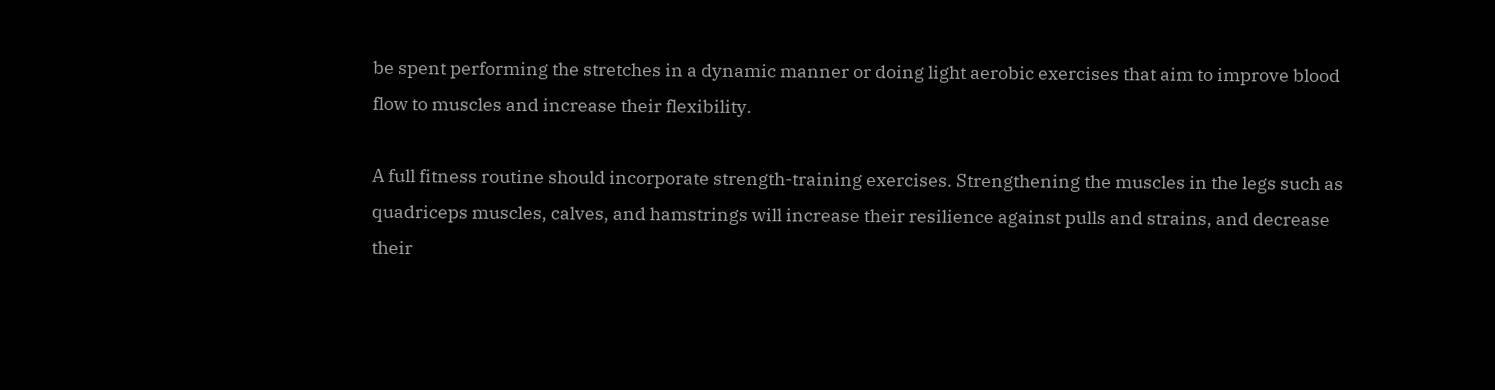be spent performing the stretches in a dynamic manner or doing light aerobic exercises that aim to improve blood flow to muscles and increase their flexibility.

A full fitness routine should incorporate strength-training exercises. Strengthening the muscles in the legs such as quadriceps muscles, calves, and hamstrings will increase their resilience against pulls and strains, and decrease their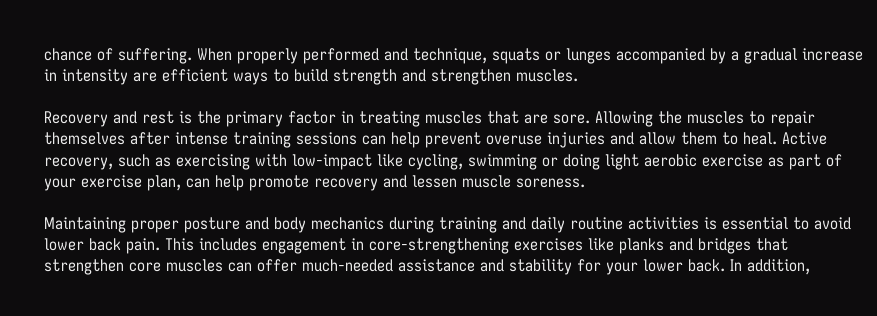chance of suffering. When properly performed and technique, squats or lunges accompanied by a gradual increase in intensity are efficient ways to build strength and strengthen muscles.

Recovery and rest is the primary factor in treating muscles that are sore. Allowing the muscles to repair themselves after intense training sessions can help prevent overuse injuries and allow them to heal. Active recovery, such as exercising with low-impact like cycling, swimming or doing light aerobic exercise as part of your exercise plan, can help promote recovery and lessen muscle soreness.

Maintaining proper posture and body mechanics during training and daily routine activities is essential to avoid lower back pain. This includes engagement in core-strengthening exercises like planks and bridges that strengthen core muscles can offer much-needed assistance and stability for your lower back. In addition,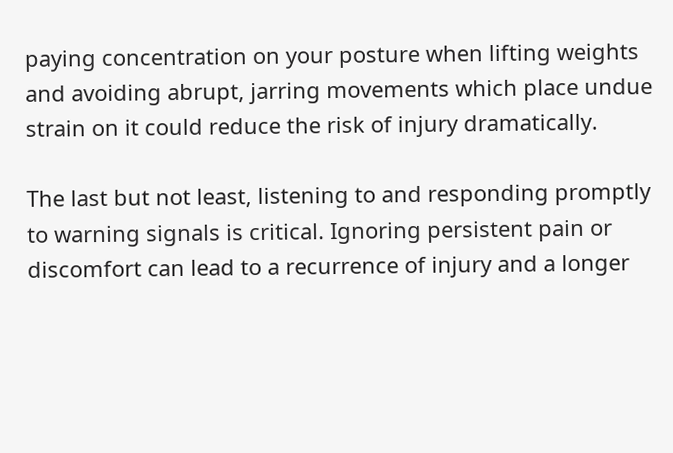paying concentration on your posture when lifting weights and avoiding abrupt, jarring movements which place undue strain on it could reduce the risk of injury dramatically.

The last but not least, listening to and responding promptly to warning signals is critical. Ignoring persistent pain or discomfort can lead to a recurrence of injury and a longer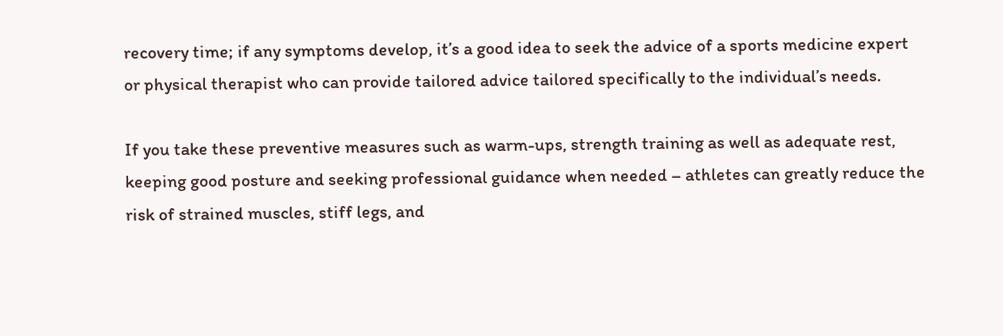recovery time; if any symptoms develop, it’s a good idea to seek the advice of a sports medicine expert or physical therapist who can provide tailored advice tailored specifically to the individual’s needs.

If you take these preventive measures such as warm-ups, strength training as well as adequate rest, keeping good posture and seeking professional guidance when needed – athletes can greatly reduce the risk of strained muscles, stiff legs, and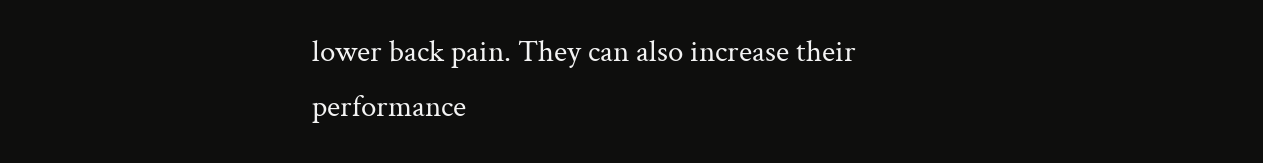lower back pain. They can also increase their performance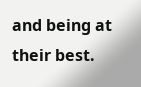and being at their best.